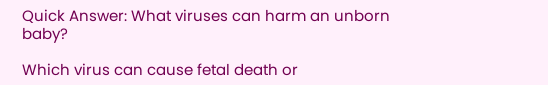Quick Answer: What viruses can harm an unborn baby?

Which virus can cause fetal death or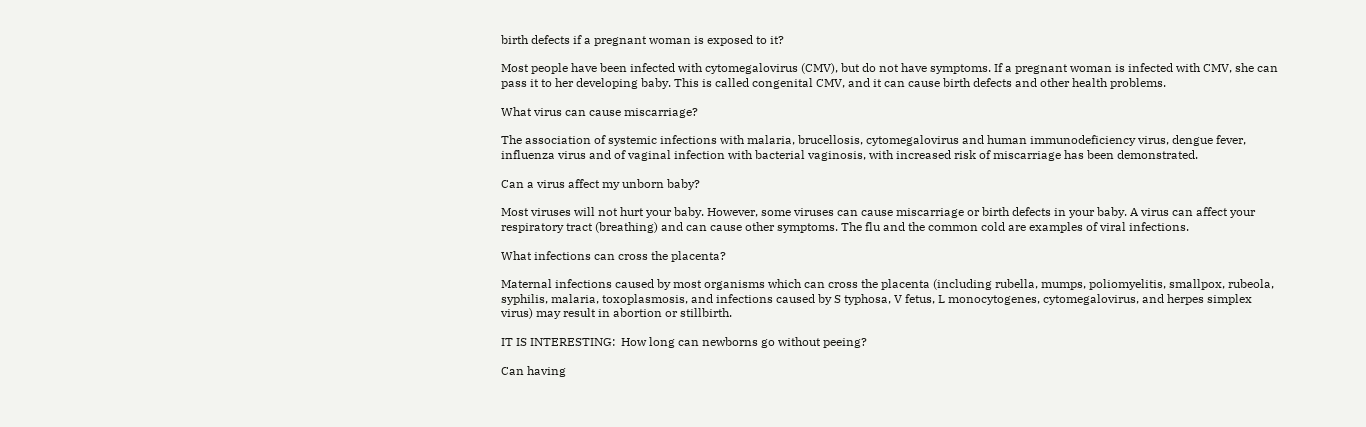birth defects if a pregnant woman is exposed to it?

Most people have been infected with cytomegalovirus (CMV), but do not have symptoms. If a pregnant woman is infected with CMV, she can pass it to her developing baby. This is called congenital CMV, and it can cause birth defects and other health problems.

What virus can cause miscarriage?

The association of systemic infections with malaria, brucellosis, cytomegalovirus and human immunodeficiency virus, dengue fever, influenza virus and of vaginal infection with bacterial vaginosis, with increased risk of miscarriage has been demonstrated.

Can a virus affect my unborn baby?

Most viruses will not hurt your baby. However, some viruses can cause miscarriage or birth defects in your baby. A virus can affect your respiratory tract (breathing) and can cause other symptoms. The flu and the common cold are examples of viral infections.

What infections can cross the placenta?

Maternal infections caused by most organisms which can cross the placenta (including rubella, mumps, poliomyelitis, smallpox, rubeola, syphilis, malaria, toxoplasmosis, and infections caused by S typhosa, V fetus, L monocytogenes, cytomegalovirus, and herpes simplex virus) may result in abortion or stillbirth.

IT IS INTERESTING:  How long can newborns go without peeing?

Can having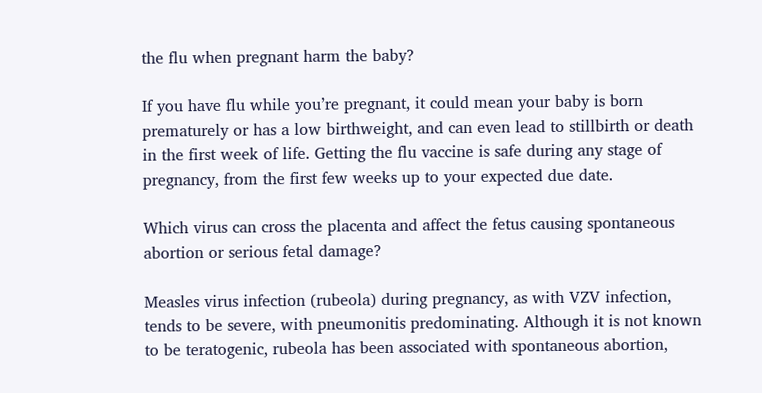the flu when pregnant harm the baby?

If you have flu while you’re pregnant, it could mean your baby is born prematurely or has a low birthweight, and can even lead to stillbirth or death in the first week of life. Getting the flu vaccine is safe during any stage of pregnancy, from the first few weeks up to your expected due date.

Which virus can cross the placenta and affect the fetus causing spontaneous abortion or serious fetal damage?

Measles virus infection (rubeola) during pregnancy, as with VZV infection, tends to be severe, with pneumonitis predominating. Although it is not known to be teratogenic, rubeola has been associated with spontaneous abortion,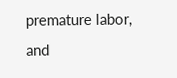premature labor, and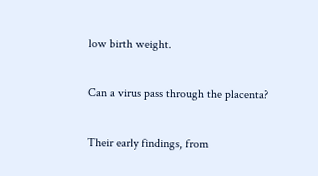low birth weight.

Can a virus pass through the placenta?

Their early findings, from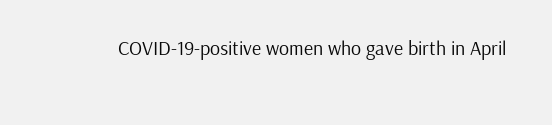COVID-19-positive women who gave birth in April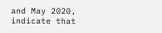and May 2020, indicate that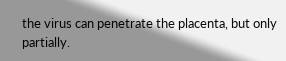the virus can penetrate the placenta, but only partially.